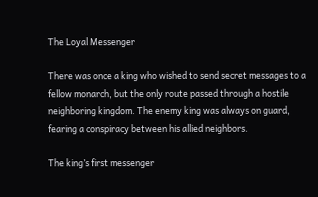The Loyal Messenger

There was once a king who wished to send secret messages to a fellow monarch, but the only route passed through a hostile neighboring kingdom. The enemy king was always on guard, fearing a conspiracy between his allied neighbors.

The king’s first messenger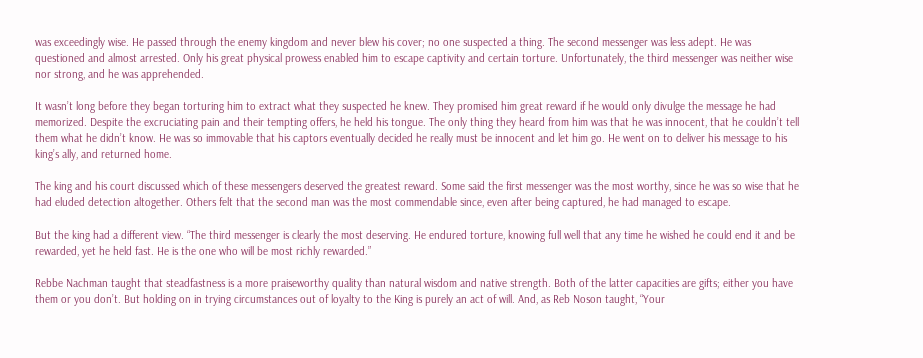was exceedingly wise. He passed through the enemy kingdom and never blew his cover; no one suspected a thing. The second messenger was less adept. He was questioned and almost arrested. Only his great physical prowess enabled him to escape captivity and certain torture. Unfortunately, the third messenger was neither wise nor strong, and he was apprehended.

It wasn’t long before they began torturing him to extract what they suspected he knew. They promised him great reward if he would only divulge the message he had memorized. Despite the excruciating pain and their tempting offers, he held his tongue. The only thing they heard from him was that he was innocent, that he couldn’t tell them what he didn’t know. He was so immovable that his captors eventually decided he really must be innocent and let him go. He went on to deliver his message to his king’s ally, and returned home.

The king and his court discussed which of these messengers deserved the greatest reward. Some said the first messenger was the most worthy, since he was so wise that he had eluded detection altogether. Others felt that the second man was the most commendable since, even after being captured, he had managed to escape.

But the king had a different view. “The third messenger is clearly the most deserving. He endured torture, knowing full well that any time he wished he could end it and be rewarded, yet he held fast. He is the one who will be most richly rewarded.”

Rebbe Nachman taught that steadfastness is a more praiseworthy quality than natural wisdom and native strength. Both of the latter capacities are gifts; either you have them or you don’t. But holding on in trying circumstances out of loyalty to the King is purely an act of will. And, as Reb Noson taught, “Your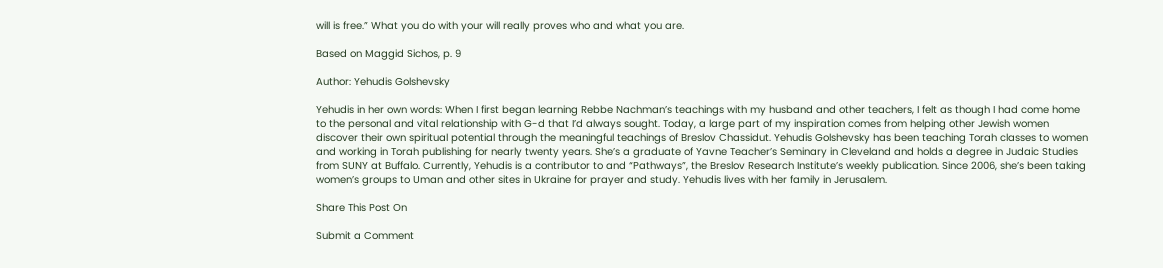will is free.” What you do with your will really proves who and what you are.

Based on Maggid Sichos, p. 9

Author: Yehudis Golshevsky

Yehudis in her own words: When I first began learning Rebbe Nachman’s teachings with my husband and other teachers, I felt as though I had come home to the personal and vital relationship with G-d that I’d always sought. Today, a large part of my inspiration comes from helping other Jewish women discover their own spiritual potential through the meaningful teachings of Breslov Chassidut. Yehudis Golshevsky has been teaching Torah classes to women and working in Torah publishing for nearly twenty years. She’s a graduate of Yavne Teacher’s Seminary in Cleveland and holds a degree in Judaic Studies from SUNY at Buffalo. Currently, Yehudis is a contributor to and “Pathways”, the Breslov Research Institute’s weekly publication. Since 2006, she’s been taking women’s groups to Uman and other sites in Ukraine for prayer and study. Yehudis lives with her family in Jerusalem.

Share This Post On

Submit a Comment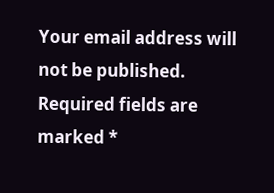Your email address will not be published. Required fields are marked *